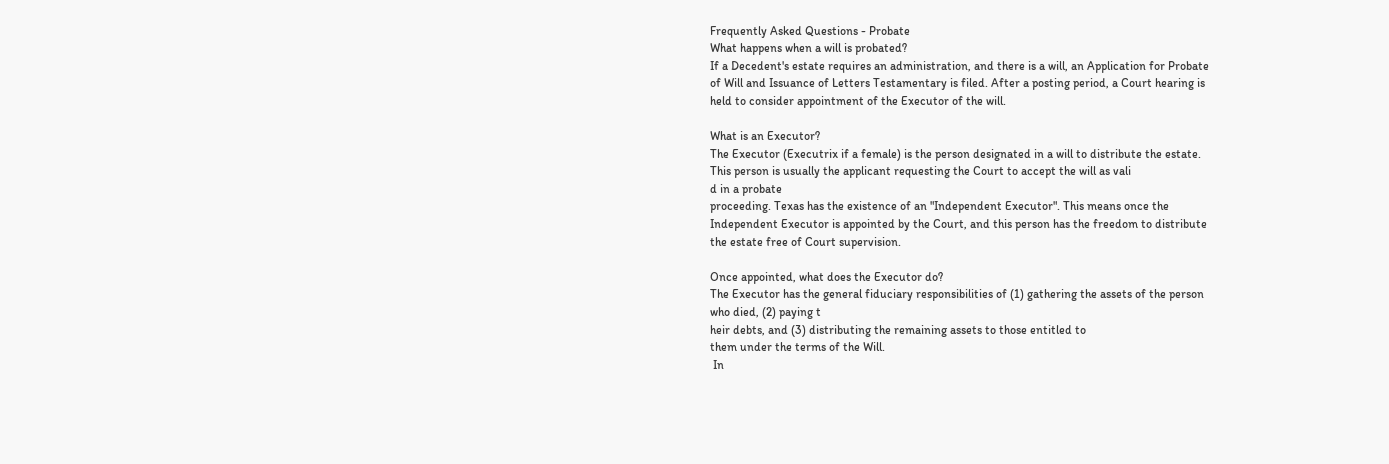Frequently Asked Questions - Probate
What happens when a will is probated?
If a Decedent's estate requires an administration, and there is a will, an Application for Probate
of Will and Issuance of Letters Testamentary is filed. After a posting period, a Court hearing is
held to consider appointment of the Executor of the will.

What is an Executor?
The Executor (Executrix if a female) is the person designated in a will to distribute the estate.
This person is usually the applicant requesting the Court to accept the will as vali
d in a probate
proceeding. Texas has the existence of an "Independent Executor". This means once the
Independent Executor is appointed by the Court, and this person has the freedom to distribute
the estate free of Court supervision.

Once appointed, what does the Executor do?
The Executor has the general fiduciary responsibilities of (1) gathering the assets of the person
who died, (2) paying t
heir debts, and (3) distributing the remaining assets to those entitled to
them under the terms of the Will.
 In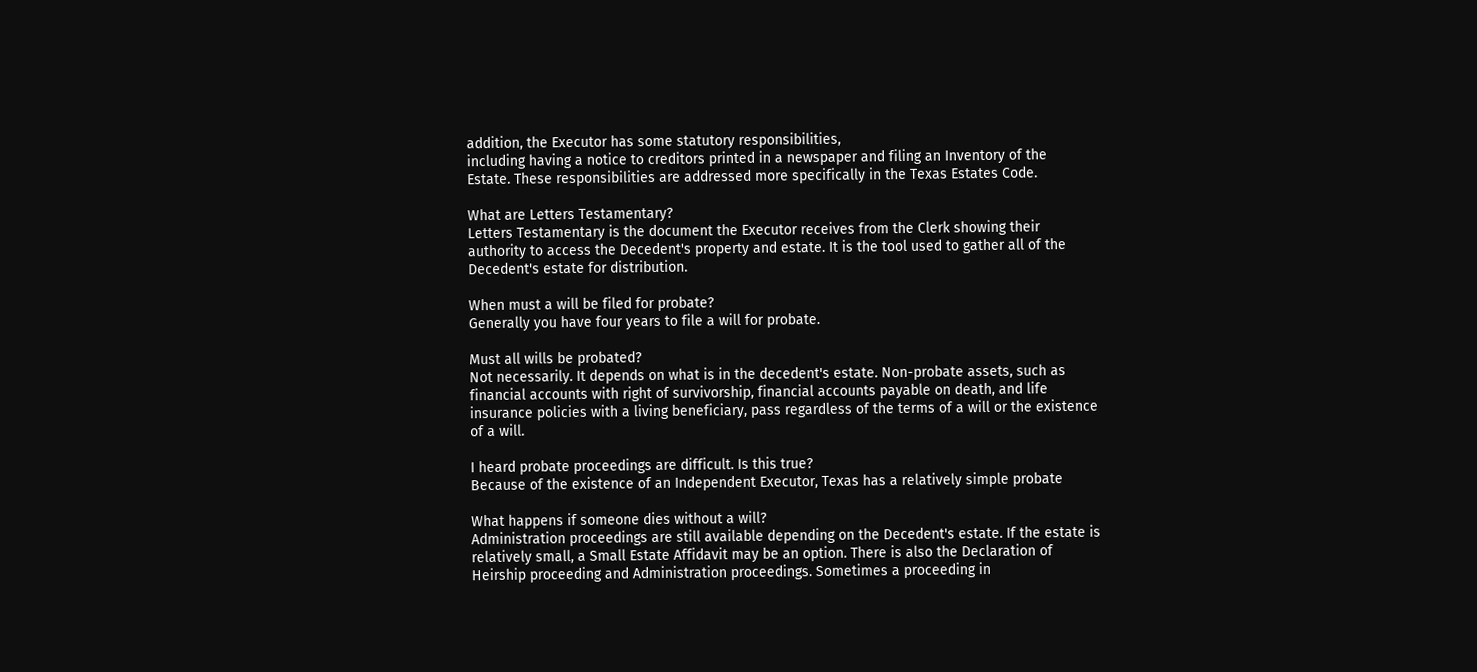addition, the Executor has some statutory responsibilities,
including having a notice to creditors printed in a newspaper and filing an Inventory of the
Estate. These responsibilities are addressed more specifically in the Texas Estates Code.

What are Letters Testamentary?
Letters Testamentary is the document the Executor receives from the Clerk showing their
authority to access the Decedent's property and estate. It is the tool used to gather all of the
Decedent's estate for distribution.

When must a will be filed for probate?
Generally you have four years to file a will for probate.

Must all wills be probated?
Not necessarily. It depends on what is in the decedent's estate. Non-probate assets, such as
financial accounts with right of survivorship, financial accounts payable on death, and life
insurance policies with a living beneficiary, pass regardless of the terms of a will or the existence
of a will.

I heard probate proceedings are difficult. Is this true?
Because of the existence of an Independent Executor, Texas has a relatively simple probate

What happens if someone dies without a will?
Administration proceedings are still available depending on the Decedent's estate. If the estate is
relatively small, a Small Estate Affidavit may be an option. There is also the Declaration of
Heirship proceeding and Administration proceedings. Sometimes a proceeding in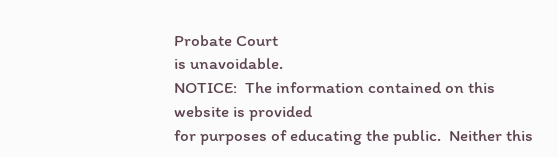Probate Court
is unavoidable.
NOTICE:  The information contained on this website is provided
for purposes of educating the public.  Neither this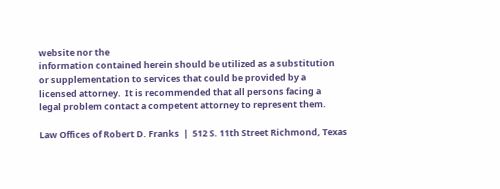website nor the
information contained herein should be utilized as a substitution
or supplementation to services that could be provided by a
licensed attorney.  It is recommended that all persons facing a
legal problem contact a competent attorney to represent them.

Law Offices of Robert D. Franks  |  512 S. 11th Street Richmond, Texas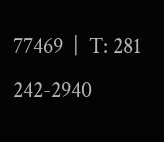77469  |  T: 281 242-2940